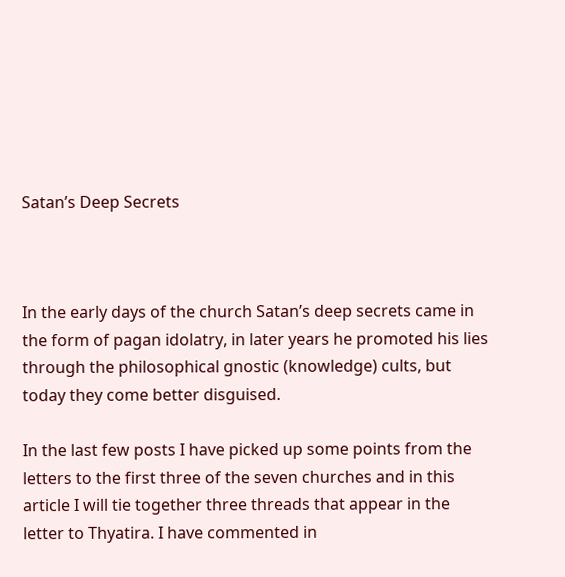Satan’s Deep Secrets



In the early days of the church Satan’s deep secrets came in the form of pagan idolatry, in later years he promoted his lies through the philosophical gnostic (knowledge) cults, but today they come better disguised.

In the last few posts I have picked up some points from the letters to the first three of the seven churches and in this article I will tie together three threads that appear in the letter to Thyatira. I have commented in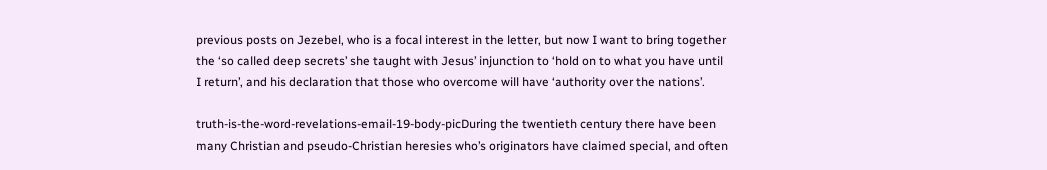previous posts on Jezebel, who is a focal interest in the letter, but now I want to bring together the ‘so called deep secrets’ she taught with Jesus’ injunction to ‘hold on to what you have until I return’, and his declaration that those who overcome will have ‘authority over the nations’.

truth-is-the-word-revelations-email-19-body-picDuring the twentieth century there have been many Christian and pseudo-Christian heresies who’s originators have claimed special, and often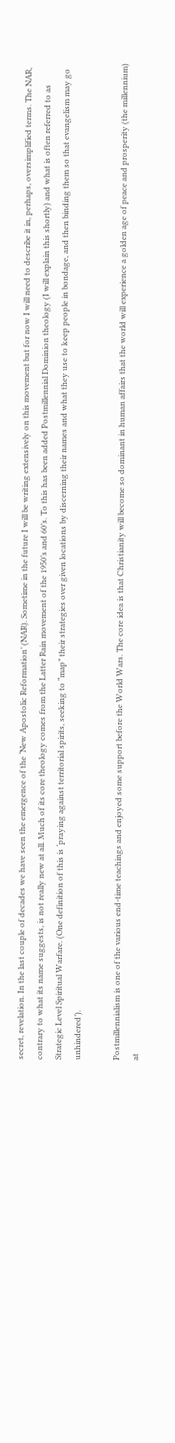secret, revelation. In the last couple of decades we have seen the emergence of the ‘New Apostolic Reformation’ (NAR). Sometime in the future I will be writing extensively on this movement but for now I will need to describe it in, perhaps, oversimplified terms. The NAR, contrary to what its name suggests, is not really new at all. Much of its core theology comes from the Latter Rain movement of the 1950’s and 60’s. To this has been added Postmillennial Dominion theology (I will explain this shortly) and what is often referred to as Strategic Level Spiritual Warfare. (One definition of this is ‘praying against territorial spirits, seeking to “map” their strategies over given locations by discerning their names and what they use to keep people in bondage, and then binding them so that evangelism may go unhindered’).

Postmillennialism is one of the various end-time teachings and enjoyed some support before the World Wars. The core idea is that Christianity will become so dominant in human affairs that the world will experience a golden age of peace and prosperity (the millennium) at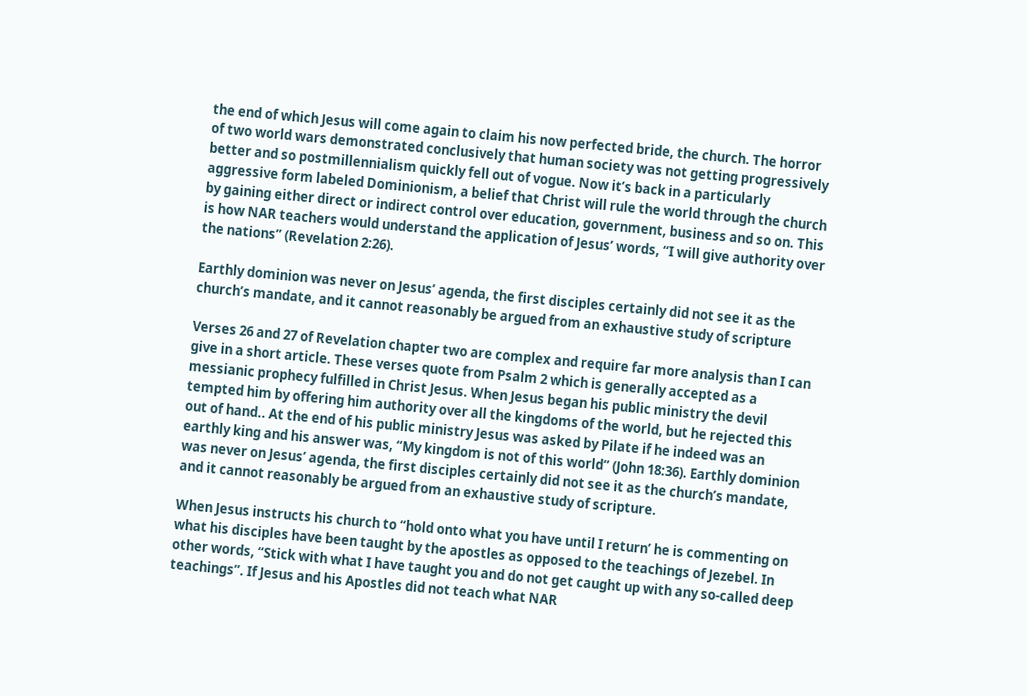the end of which Jesus will come again to claim his now perfected bride, the church. The horror of two world wars demonstrated conclusively that human society was not getting progressively better and so postmillennialism quickly fell out of vogue. Now it’s back in a particularly aggressive form labeled Dominionism, a belief that Christ will rule the world through the church by gaining either direct or indirect control over education, government, business and so on. This is how NAR teachers would understand the application of Jesus’ words, “I will give authority over the nations” (Revelation 2:26).

Earthly dominion was never on Jesus’ agenda, the first disciples certainly did not see it as the church’s mandate, and it cannot reasonably be argued from an exhaustive study of scripture

Verses 26 and 27 of Revelation chapter two are complex and require far more analysis than I can give in a short article. These verses quote from Psalm 2 which is generally accepted as a messianic prophecy fulfilled in Christ Jesus. When Jesus began his public ministry the devil tempted him by offering him authority over all the kingdoms of the world, but he rejected this out of hand.. At the end of his public ministry Jesus was asked by Pilate if he indeed was an earthly king and his answer was, “My kingdom is not of this world” (John 18:36). Earthly dominion was never on Jesus’ agenda, the first disciples certainly did not see it as the church’s mandate, and it cannot reasonably be argued from an exhaustive study of scripture.

When Jesus instructs his church to “hold onto what you have until I return’ he is commenting on what his disciples have been taught by the apostles as opposed to the teachings of Jezebel. In other words, “Stick with what I have taught you and do not get caught up with any so-called deep teachings”. If Jesus and his Apostles did not teach what NAR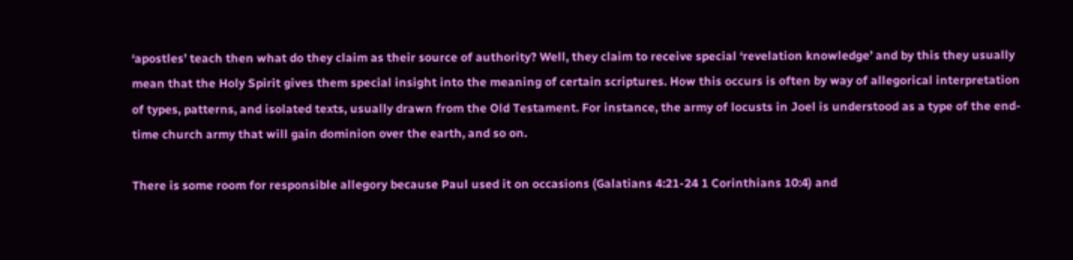‘apostles’ teach then what do they claim as their source of authority? Well, they claim to receive special ‘revelation knowledge’ and by this they usually mean that the Holy Spirit gives them special insight into the meaning of certain scriptures. How this occurs is often by way of allegorical interpretation of types, patterns, and isolated texts, usually drawn from the Old Testament. For instance, the army of locusts in Joel is understood as a type of the end-time church army that will gain dominion over the earth, and so on.

There is some room for responsible allegory because Paul used it on occasions (Galatians 4:21-24 1 Corinthians 10:4) and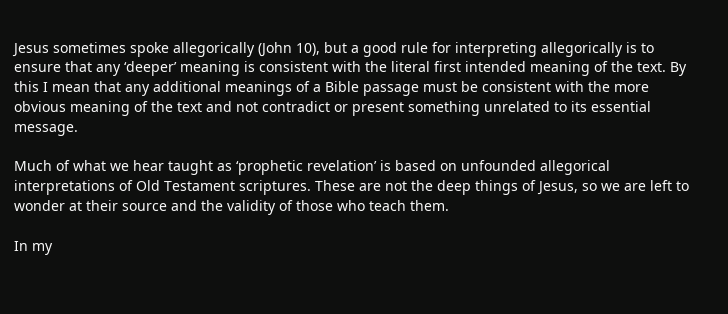Jesus sometimes spoke allegorically (John 10), but a good rule for interpreting allegorically is to ensure that any ‘deeper’ meaning is consistent with the literal first intended meaning of the text. By this I mean that any additional meanings of a Bible passage must be consistent with the more obvious meaning of the text and not contradict or present something unrelated to its essential message.

Much of what we hear taught as ‘prophetic revelation’ is based on unfounded allegorical interpretations of Old Testament scriptures. These are not the deep things of Jesus, so we are left to wonder at their source and the validity of those who teach them.

In my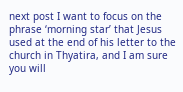next post I want to focus on the phrase ‘morning star’ that Jesus used at the end of his letter to the church in Thyatira, and I am sure you will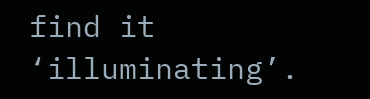find it ‘illuminating’.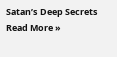Satan’s Deep Secrets Read More »